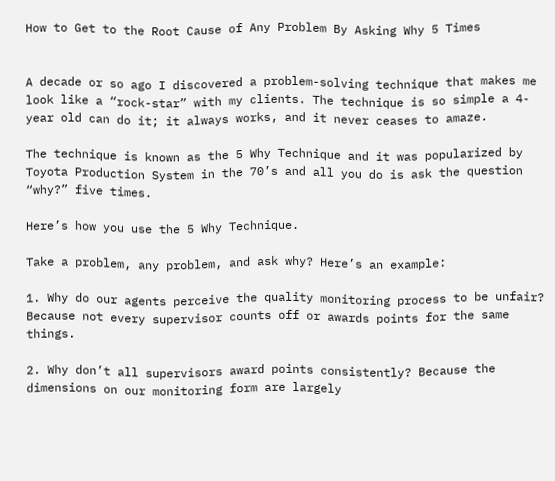How to Get to the Root Cause of Any Problem By Asking Why 5 Times


A decade or so ago I discovered a problem-solving technique that makes me look like a “rock-star” with my clients. The technique is so simple a 4-year old can do it; it always works, and it never ceases to amaze.

The technique is known as the 5 Why Technique and it was popularized by Toyota Production System in the 70’s and all you do is ask the question “why?” five times.

Here’s how you use the 5 Why Technique.

Take a problem, any problem, and ask why? Here’s an example:

1. Why do our agents perceive the quality monitoring process to be unfair? Because not every supervisor counts off or awards points for the same things.

2. Why don’t all supervisors award points consistently? Because the dimensions on our monitoring form are largely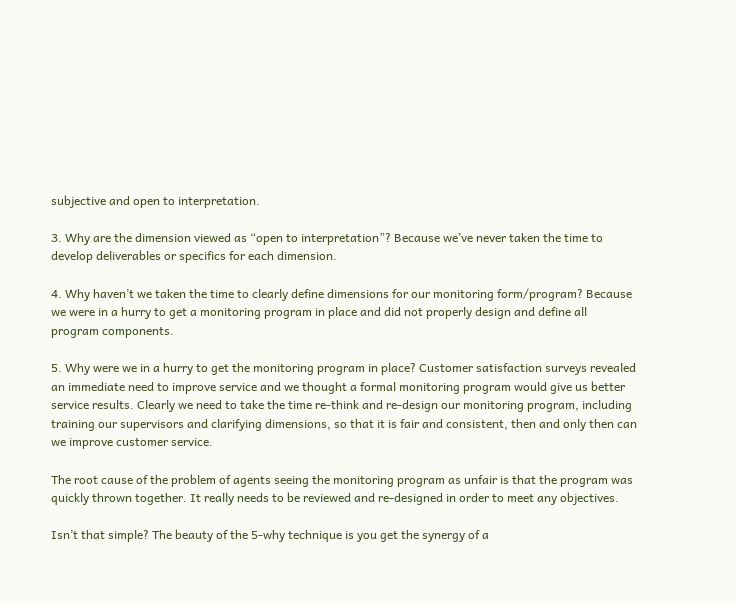subjective and open to interpretation.

3. Why are the dimension viewed as “open to interpretation”? Because we’ve never taken the time to develop deliverables or specifics for each dimension.

4. Why haven’t we taken the time to clearly define dimensions for our monitoring form/program? Because we were in a hurry to get a monitoring program in place and did not properly design and define all program components.

5. Why were we in a hurry to get the monitoring program in place? Customer satisfaction surveys revealed an immediate need to improve service and we thought a formal monitoring program would give us better service results. Clearly we need to take the time re-think and re-design our monitoring program, including training our supervisors and clarifying dimensions, so that it is fair and consistent, then and only then can we improve customer service.

The root cause of the problem of agents seeing the monitoring program as unfair is that the program was quickly thrown together. It really needs to be reviewed and re-designed in order to meet any objectives.

Isn’t that simple? The beauty of the 5-why technique is you get the synergy of a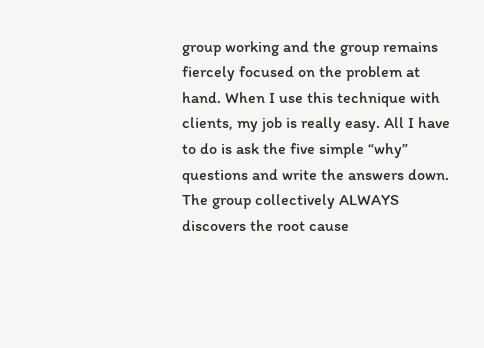group working and the group remains fiercely focused on the problem at hand. When I use this technique with clients, my job is really easy. All I have to do is ask the five simple “why” questions and write the answers down. The group collectively ALWAYS discovers the root cause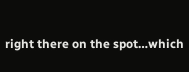right there on the spot…which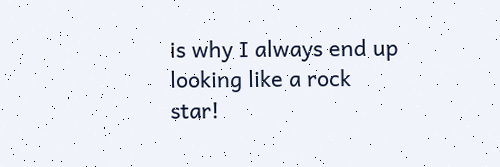is why I always end up looking like a rock star!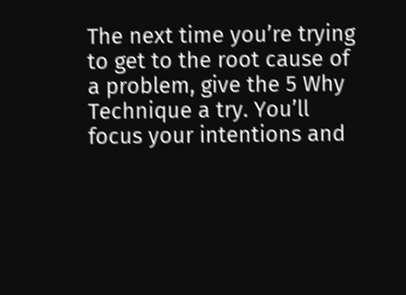The next time you’re trying to get to the root cause of a problem, give the 5 Why Technique a try. You’ll focus your intentions and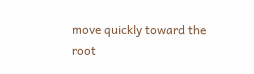move quickly toward the root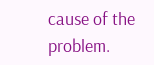cause of the problem.